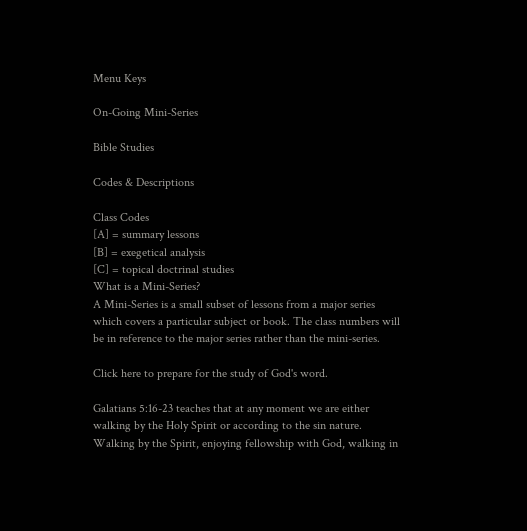Menu Keys

On-Going Mini-Series

Bible Studies

Codes & Descriptions

Class Codes
[A] = summary lessons
[B] = exegetical analysis
[C] = topical doctrinal studies
What is a Mini-Series?
A Mini-Series is a small subset of lessons from a major series which covers a particular subject or book. The class numbers will be in reference to the major series rather than the mini-series.

Click here to prepare for the study of God's word.

Galatians 5:16-23 teaches that at any moment we are either walking by the Holy Spirit or according to the sin nature. Walking by the Spirit, enjoying fellowship with God, walking in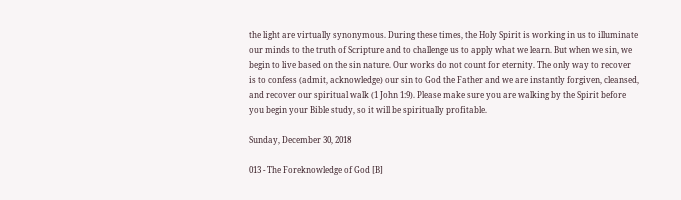the light are virtually synonymous. During these times, the Holy Spirit is working in us to illuminate our minds to the truth of Scripture and to challenge us to apply what we learn. But when we sin, we begin to live based on the sin nature. Our works do not count for eternity. The only way to recover is to confess (admit, acknowledge) our sin to God the Father and we are instantly forgiven, cleansed, and recover our spiritual walk (1 John 1:9). Please make sure you are walking by the Spirit before you begin your Bible study, so it will be spiritually profitable.

Sunday, December 30, 2018

013 - The Foreknowledge of God [B]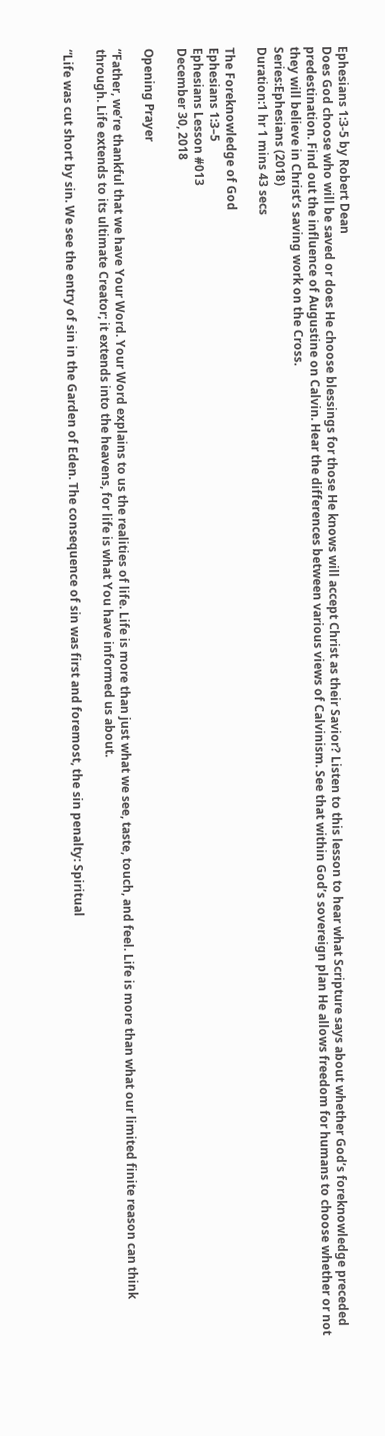Ephesians 1:3-5 by Robert Dean
Does God choose who will be saved or does He choose blessings for those He knows will accept Christ as their Savior? Listen to this lesson to hear what Scripture says about whether God’s foreknowledge preceded predestination. Find out the influence of Augustine on Calvin. Hear the differences between various views of Calvinism. See that within God’s sovereign plan He allows freedom for humans to choose whether or not they will believe in Christ’s saving work on the Cross.
Series:Ephesians (2018)
Duration:1 hr 1 mins 43 secs

The Foreknowledge of God
Ephesians 1:3–5
Ephesians Lesson #013
December 30, 2018

Opening Prayer

“Father, we’re thankful that we have Your Word. Your Word explains to us the realities of life. Life is more than just what we see, taste, touch, and feel. Life is more than what our limited finite reason can think through. Life extends to its ultimate Creator; it extends into the heavens, for life is what You have informed us about.

“Life was cut short by sin. We see the entry of sin in the Garden of Eden. The consequence of sin was first and foremost, the sin penalty: Spiritual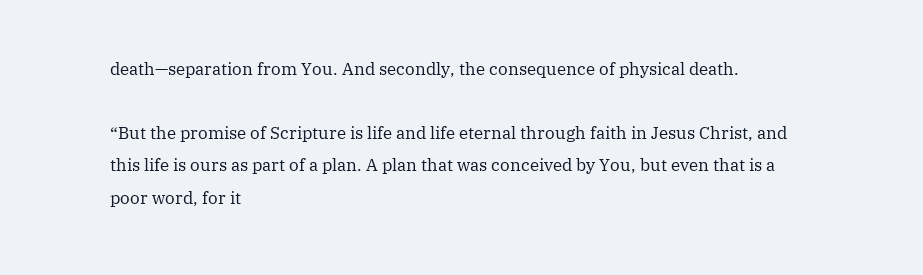death—separation from You. And secondly, the consequence of physical death.

“But the promise of Scripture is life and life eternal through faith in Jesus Christ, and this life is ours as part of a plan. A plan that was conceived by You, but even that is a poor word, for it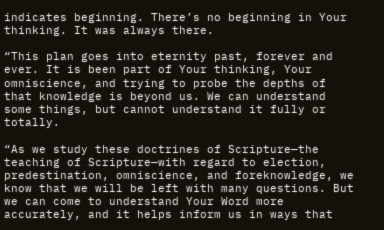indicates beginning. There’s no beginning in Your thinking. It was always there.

“This plan goes into eternity past, forever and ever. It is been part of Your thinking, Your omniscience, and trying to probe the depths of that knowledge is beyond us. We can understand some things, but cannot understand it fully or totally.

“As we study these doctrines of Scripture—the teaching of Scripture—with regard to election, predestination, omniscience, and foreknowledge, we know that we will be left with many questions. But we can come to understand Your Word more accurately, and it helps inform us in ways that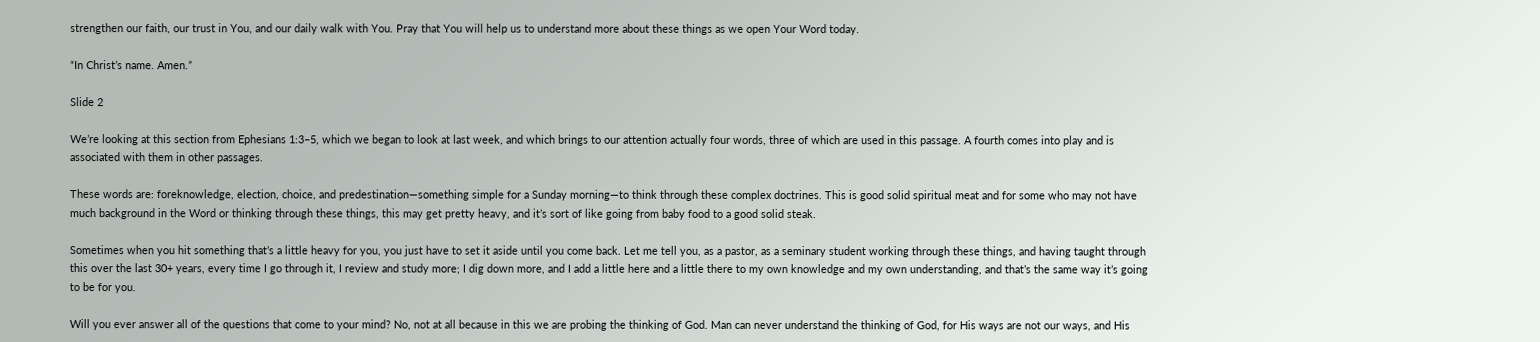strengthen our faith, our trust in You, and our daily walk with You. Pray that You will help us to understand more about these things as we open Your Word today.

“In Christ’s name. Amen.”

Slide 2

We’re looking at this section from Ephesians 1:3–5, which we began to look at last week, and which brings to our attention actually four words, three of which are used in this passage. A fourth comes into play and is associated with them in other passages.

These words are: foreknowledge, election, choice, and predestination—something simple for a Sunday morning—to think through these complex doctrines. This is good solid spiritual meat and for some who may not have much background in the Word or thinking through these things, this may get pretty heavy, and it’s sort of like going from baby food to a good solid steak.

Sometimes when you hit something that’s a little heavy for you, you just have to set it aside until you come back. Let me tell you, as a pastor, as a seminary student working through these things, and having taught through this over the last 30+ years, every time I go through it, I review and study more; I dig down more, and I add a little here and a little there to my own knowledge and my own understanding, and that’s the same way it’s going to be for you.

Will you ever answer all of the questions that come to your mind? No, not at all because in this we are probing the thinking of God. Man can never understand the thinking of God, for His ways are not our ways, and His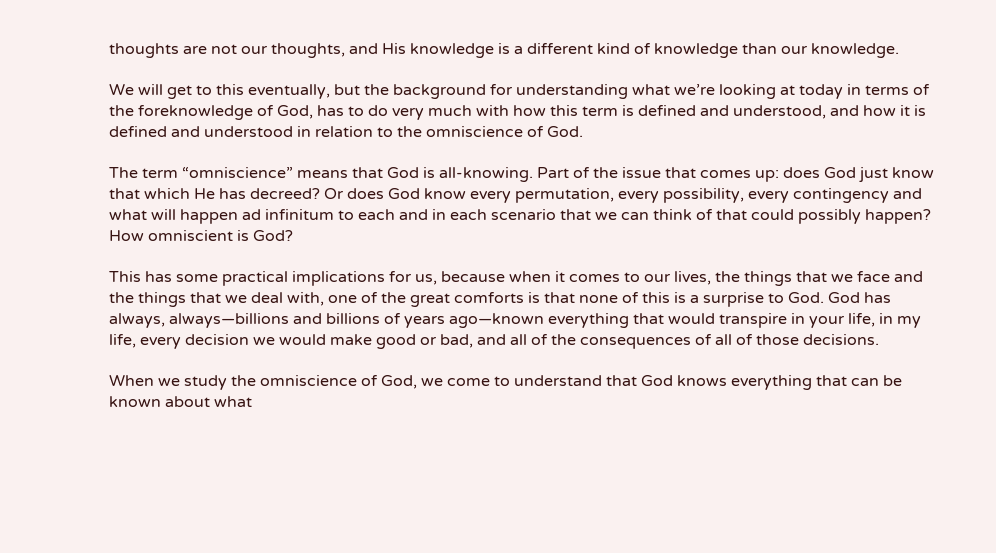thoughts are not our thoughts, and His knowledge is a different kind of knowledge than our knowledge.

We will get to this eventually, but the background for understanding what we’re looking at today in terms of the foreknowledge of God, has to do very much with how this term is defined and understood, and how it is defined and understood in relation to the omniscience of God.

The term “omniscience” means that God is all-knowing. Part of the issue that comes up: does God just know that which He has decreed? Or does God know every permutation, every possibility, every contingency and what will happen ad infinitum to each and in each scenario that we can think of that could possibly happen? How omniscient is God?

This has some practical implications for us, because when it comes to our lives, the things that we face and the things that we deal with, one of the great comforts is that none of this is a surprise to God. God has always, always—billions and billions of years ago—known everything that would transpire in your life, in my life, every decision we would make good or bad, and all of the consequences of all of those decisions.

When we study the omniscience of God, we come to understand that God knows everything that can be known about what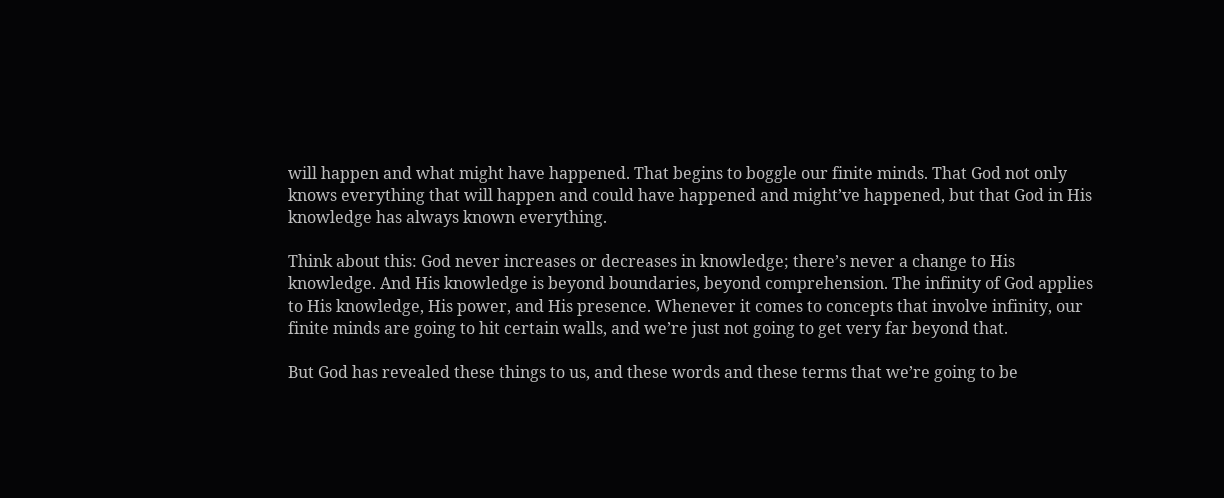will happen and what might have happened. That begins to boggle our finite minds. That God not only knows everything that will happen and could have happened and might’ve happened, but that God in His knowledge has always known everything.

Think about this: God never increases or decreases in knowledge; there’s never a change to His knowledge. And His knowledge is beyond boundaries, beyond comprehension. The infinity of God applies to His knowledge, His power, and His presence. Whenever it comes to concepts that involve infinity, our finite minds are going to hit certain walls, and we’re just not going to get very far beyond that.

But God has revealed these things to us, and these words and these terms that we’re going to be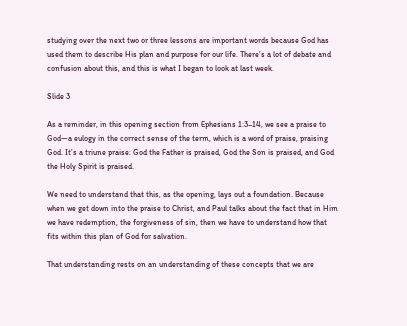studying over the next two or three lessons are important words because God has used them to describe His plan and purpose for our life. There’s a lot of debate and confusion about this, and this is what I began to look at last week.

Slide 3

As a reminder, in this opening section from Ephesians 1:3–14, we see a praise to God—a eulogy in the correct sense of the term, which is a word of praise, praising God. It’s a triune praise: God the Father is praised, God the Son is praised, and God the Holy Spirit is praised.

We need to understand that this, as the opening, lays out a foundation. Because when we get down into the praise to Christ, and Paul talks about the fact that in Him we have redemption, the forgiveness of sin, then we have to understand how that fits within this plan of God for salvation.

That understanding rests on an understanding of these concepts that we are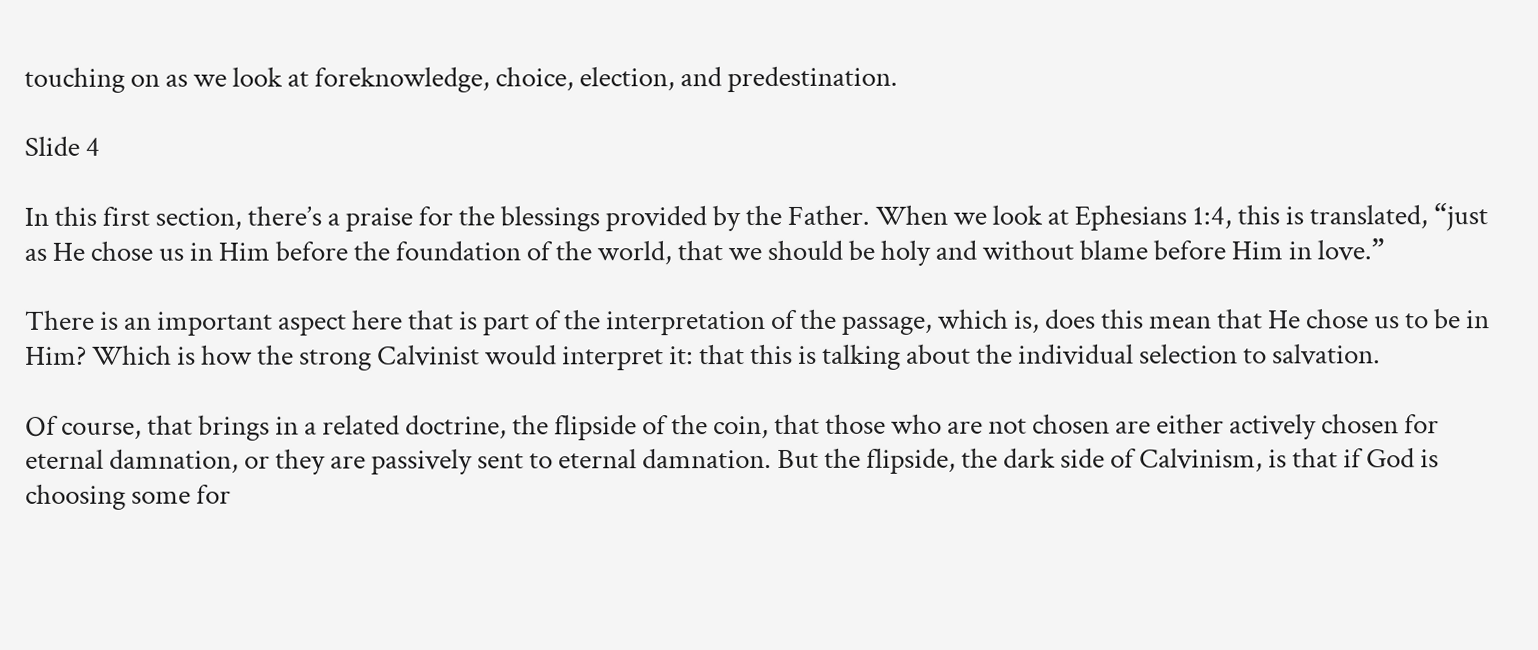touching on as we look at foreknowledge, choice, election, and predestination.

Slide 4

In this first section, there’s a praise for the blessings provided by the Father. When we look at Ephesians 1:4, this is translated, “just as He chose us in Him before the foundation of the world, that we should be holy and without blame before Him in love.”

There is an important aspect here that is part of the interpretation of the passage, which is, does this mean that He chose us to be in Him? Which is how the strong Calvinist would interpret it: that this is talking about the individual selection to salvation.

Of course, that brings in a related doctrine, the flipside of the coin, that those who are not chosen are either actively chosen for eternal damnation, or they are passively sent to eternal damnation. But the flipside, the dark side of Calvinism, is that if God is choosing some for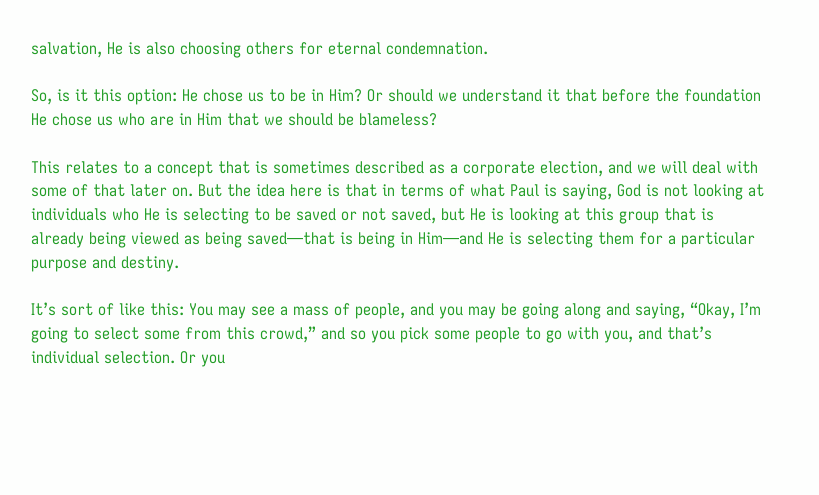salvation, He is also choosing others for eternal condemnation.

So, is it this option: He chose us to be in Him? Or should we understand it that before the foundation He chose us who are in Him that we should be blameless?

This relates to a concept that is sometimes described as a corporate election, and we will deal with some of that later on. But the idea here is that in terms of what Paul is saying, God is not looking at individuals who He is selecting to be saved or not saved, but He is looking at this group that is already being viewed as being saved—that is being in Him—and He is selecting them for a particular purpose and destiny.

It’s sort of like this: You may see a mass of people, and you may be going along and saying, “Okay, I’m going to select some from this crowd,” and so you pick some people to go with you, and that’s individual selection. Or you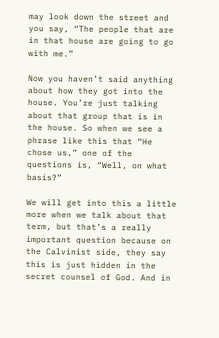may look down the street and you say, “The people that are in that house are going to go with me.”

Now you haven’t said anything about how they got into the house. You’re just talking about that group that is in the house. So when we see a phrase like this that “He chose us,” one of the questions is, “Well, on what basis?”

We will get into this a little more when we talk about that term, but that’s a really important question because on the Calvinist side, they say this is just hidden in the secret counsel of God. And in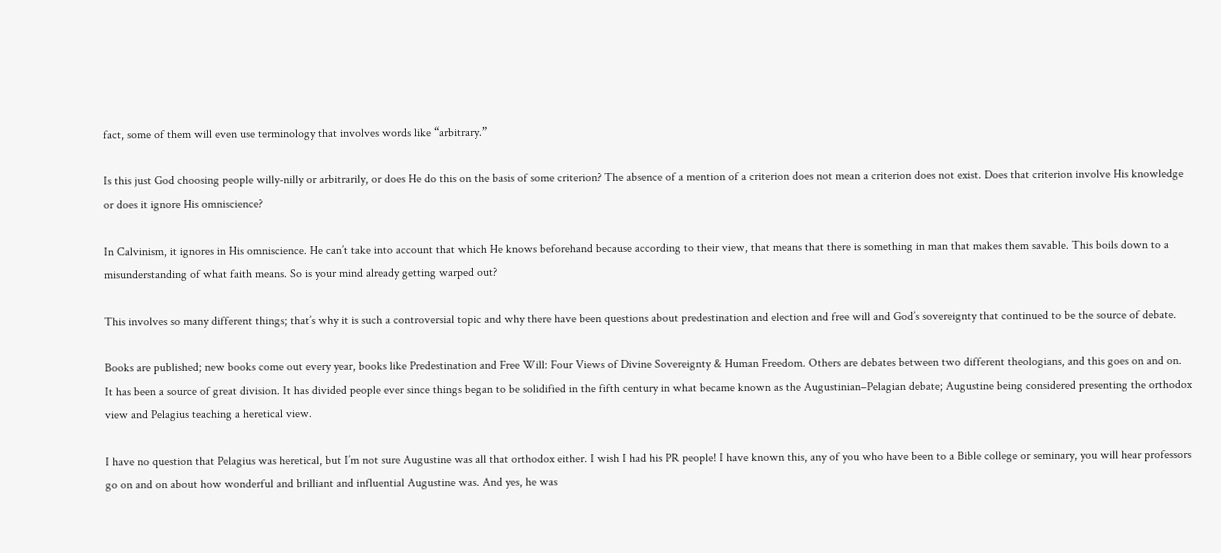fact, some of them will even use terminology that involves words like “arbitrary.”

Is this just God choosing people willy-nilly or arbitrarily, or does He do this on the basis of some criterion? The absence of a mention of a criterion does not mean a criterion does not exist. Does that criterion involve His knowledge or does it ignore His omniscience?

In Calvinism, it ignores in His omniscience. He can’t take into account that which He knows beforehand because according to their view, that means that there is something in man that makes them savable. This boils down to a misunderstanding of what faith means. So is your mind already getting warped out?

This involves so many different things; that’s why it is such a controversial topic and why there have been questions about predestination and election and free will and God’s sovereignty that continued to be the source of debate.

Books are published; new books come out every year, books like Predestination and Free Will: Four Views of Divine Sovereignty & Human Freedom. Others are debates between two different theologians, and this goes on and on. It has been a source of great division. It has divided people ever since things began to be solidified in the fifth century in what became known as the Augustinian–Pelagian debate; Augustine being considered presenting the orthodox view and Pelagius teaching a heretical view.

I have no question that Pelagius was heretical, but I’m not sure Augustine was all that orthodox either. I wish I had his PR people! I have known this, any of you who have been to a Bible college or seminary, you will hear professors go on and on about how wonderful and brilliant and influential Augustine was. And yes, he was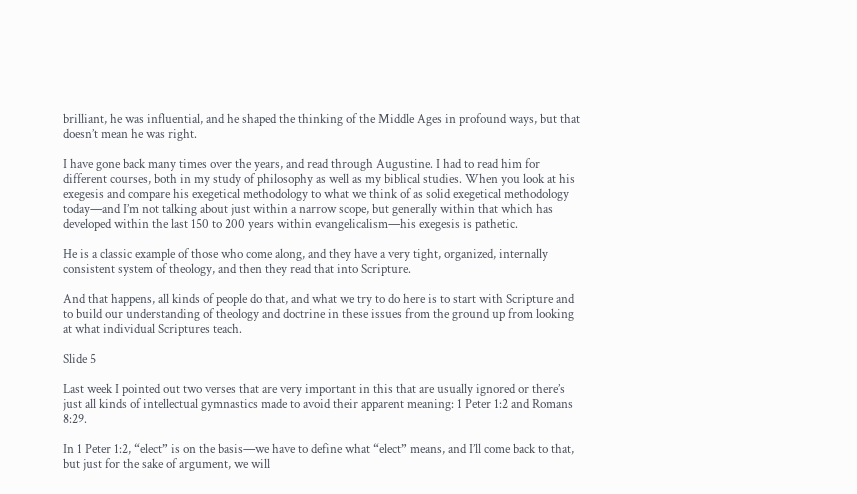brilliant, he was influential, and he shaped the thinking of the Middle Ages in profound ways, but that doesn’t mean he was right.

I have gone back many times over the years, and read through Augustine. I had to read him for different courses, both in my study of philosophy as well as my biblical studies. When you look at his exegesis and compare his exegetical methodology to what we think of as solid exegetical methodology today—and I’m not talking about just within a narrow scope, but generally within that which has developed within the last 150 to 200 years within evangelicalism—his exegesis is pathetic.

He is a classic example of those who come along, and they have a very tight, organized, internally consistent system of theology, and then they read that into Scripture.

And that happens, all kinds of people do that, and what we try to do here is to start with Scripture and to build our understanding of theology and doctrine in these issues from the ground up from looking at what individual Scriptures teach.

Slide 5

Last week I pointed out two verses that are very important in this that are usually ignored or there’s just all kinds of intellectual gymnastics made to avoid their apparent meaning: 1 Peter 1:2 and Romans 8:29.

In 1 Peter 1:2, “elect” is on the basis—we have to define what “elect” means, and I’ll come back to that, but just for the sake of argument, we will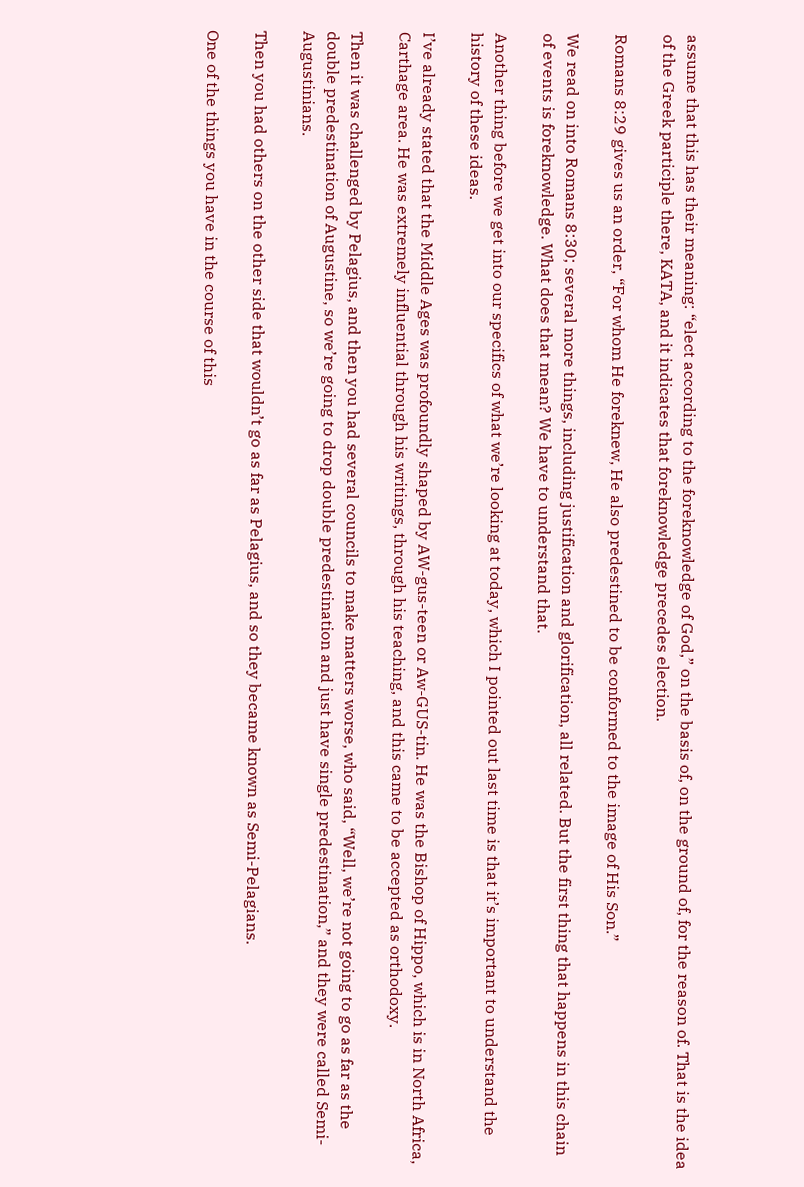assume that this has their meaning: “elect according to the foreknowledge of God,” on the basis of, on the ground of, for the reason of. That is the idea of the Greek participle there, KATA, and it indicates that foreknowledge precedes election.

Romans 8:29 gives us an order, “For whom He foreknew, He also predestined to be conformed to the image of His Son.”

We read on into Romans 8:30; several more things, including justification and glorification, all related. But the first thing that happens in this chain of events is foreknowledge. What does that mean? We have to understand that.

Another thing before we get into our specifics of what we’re looking at today, which I pointed out last time is that it’s important to understand the history of these ideas.

I’ve already stated that the Middle Ages was profoundly shaped by AW-gus-teen or Aw-GUS-tin. He was the Bishop of Hippo, which is in North Africa, Carthage area. He was extremely influential through his writings, through his teaching, and this came to be accepted as orthodoxy.

Then it was challenged by Pelagius, and then you had several councils to make matters worse, who said, “Well, we’re not going to go as far as the double predestination of Augustine, so we’re going to drop double predestination and just have single predestination,” and they were called Semi-Augustinians.

Then you had others on the other side that wouldn’t go as far as Pelagius, and so they became known as Semi-Pelagians.

One of the things you have in the course of this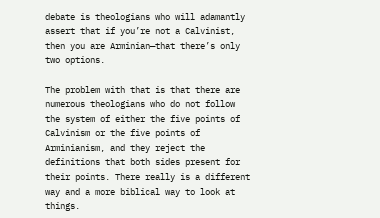debate is theologians who will adamantly assert that if you’re not a Calvinist, then you are Arminian—that there’s only two options.

The problem with that is that there are numerous theologians who do not follow the system of either the five points of Calvinism or the five points of Arminianism, and they reject the definitions that both sides present for their points. There really is a different way and a more biblical way to look at things.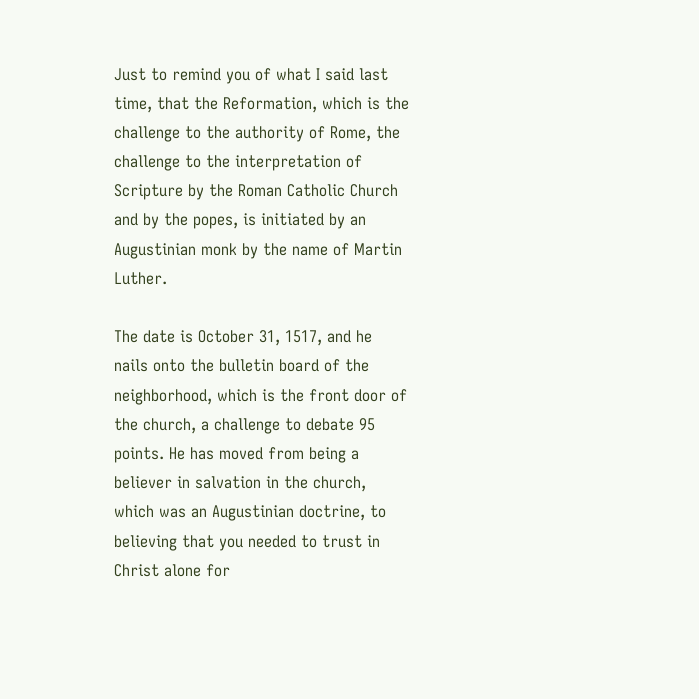Just to remind you of what I said last time, that the Reformation, which is the challenge to the authority of Rome, the challenge to the interpretation of Scripture by the Roman Catholic Church and by the popes, is initiated by an Augustinian monk by the name of Martin Luther.

The date is October 31, 1517, and he nails onto the bulletin board of the neighborhood, which is the front door of the church, a challenge to debate 95 points. He has moved from being a believer in salvation in the church, which was an Augustinian doctrine, to believing that you needed to trust in Christ alone for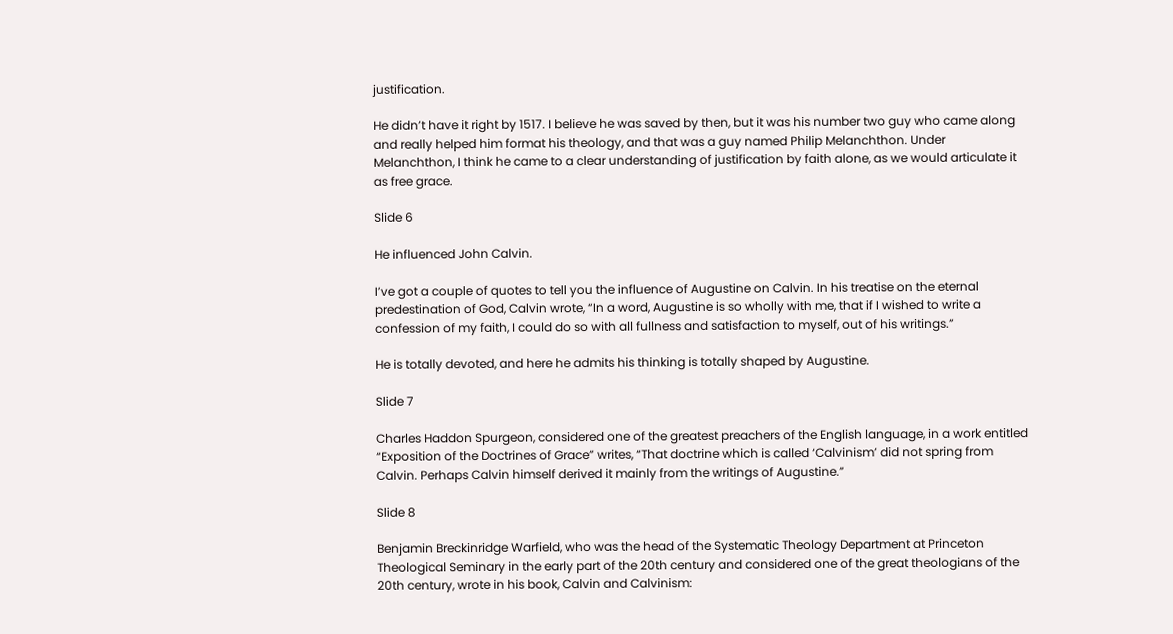justification.

He didn’t have it right by 1517. I believe he was saved by then, but it was his number two guy who came along and really helped him format his theology, and that was a guy named Philip Melanchthon. Under Melanchthon, I think he came to a clear understanding of justification by faith alone, as we would articulate it as free grace.

Slide 6

He influenced John Calvin.

I’ve got a couple of quotes to tell you the influence of Augustine on Calvin. In his treatise on the eternal predestination of God, Calvin wrote, “In a word, Augustine is so wholly with me, that if I wished to write a confession of my faith, I could do so with all fullness and satisfaction to myself, out of his writings.”

He is totally devoted, and here he admits his thinking is totally shaped by Augustine.

Slide 7

Charles Haddon Spurgeon, considered one of the greatest preachers of the English language, in a work entitled “Exposition of the Doctrines of Grace” writes, “That doctrine which is called ‘Calvinism’ did not spring from Calvin. Perhaps Calvin himself derived it mainly from the writings of Augustine.”

Slide 8

Benjamin Breckinridge Warfield, who was the head of the Systematic Theology Department at Princeton Theological Seminary in the early part of the 20th century and considered one of the great theologians of the 20th century, wrote in his book, Calvin and Calvinism: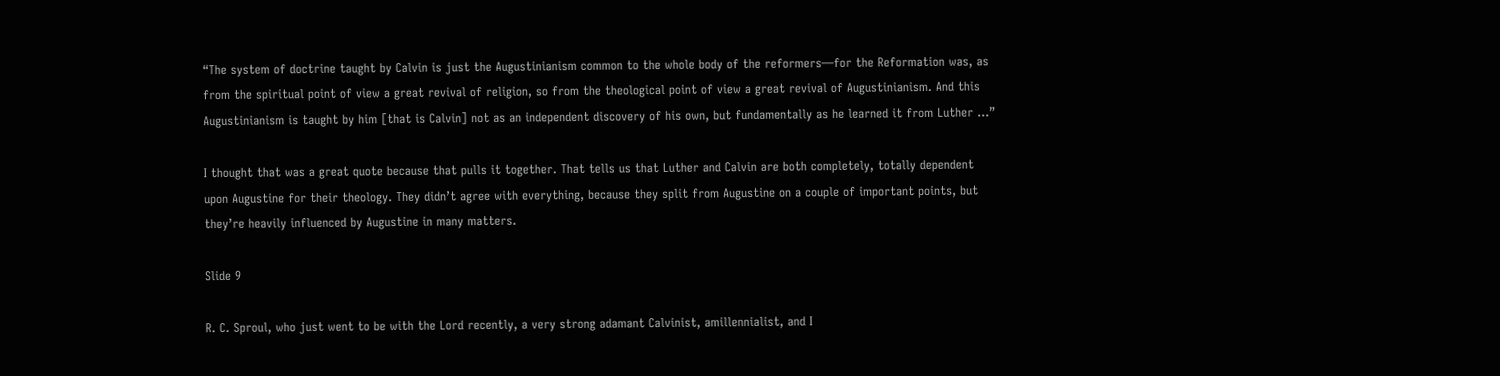“The system of doctrine taught by Calvin is just the Augustinianism common to the whole body of the reformers—for the Reformation was, as from the spiritual point of view a great revival of religion, so from the theological point of view a great revival of Augustinianism. And this Augustinianism is taught by him [that is Calvin] not as an independent discovery of his own, but fundamentally as he learned it from Luther ...”

I thought that was a great quote because that pulls it together. That tells us that Luther and Calvin are both completely, totally dependent upon Augustine for their theology. They didn’t agree with everything, because they split from Augustine on a couple of important points, but they’re heavily influenced by Augustine in many matters.

Slide 9

R. C. Sproul, who just went to be with the Lord recently, a very strong adamant Calvinist, amillennialist, and I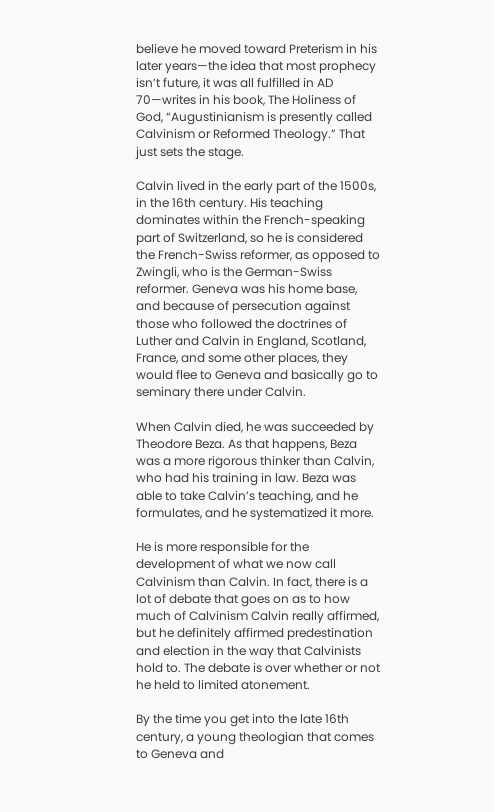believe he moved toward Preterism in his later years—the idea that most prophecy isn’t future, it was all fulfilled in AD 70—writes in his book, The Holiness of God, “Augustinianism is presently called Calvinism or Reformed Theology.” That just sets the stage.

Calvin lived in the early part of the 1500s, in the 16th century. His teaching dominates within the French-speaking part of Switzerland, so he is considered the French-Swiss reformer, as opposed to Zwingli, who is the German-Swiss reformer. Geneva was his home base, and because of persecution against those who followed the doctrines of Luther and Calvin in England, Scotland, France, and some other places, they would flee to Geneva and basically go to seminary there under Calvin.

When Calvin died, he was succeeded by Theodore Beza. As that happens, Beza was a more rigorous thinker than Calvin, who had his training in law. Beza was able to take Calvin’s teaching, and he formulates, and he systematized it more.

He is more responsible for the development of what we now call Calvinism than Calvin. In fact, there is a lot of debate that goes on as to how much of Calvinism Calvin really affirmed, but he definitely affirmed predestination and election in the way that Calvinists hold to. The debate is over whether or not he held to limited atonement.

By the time you get into the late 16th century, a young theologian that comes to Geneva and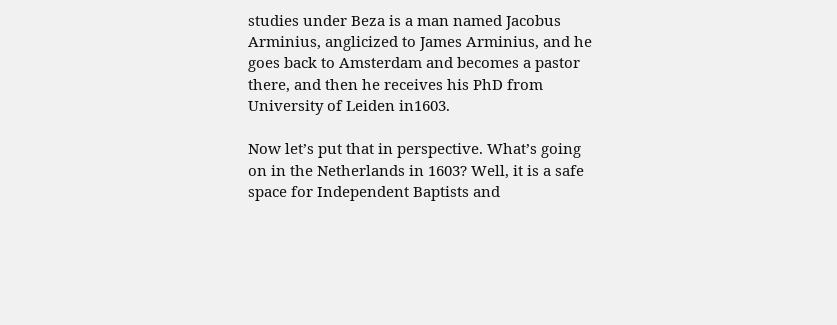studies under Beza is a man named Jacobus Arminius, anglicized to James Arminius, and he goes back to Amsterdam and becomes a pastor there, and then he receives his PhD from University of Leiden in1603.

Now let’s put that in perspective. What’s going on in the Netherlands in 1603? Well, it is a safe space for Independent Baptists and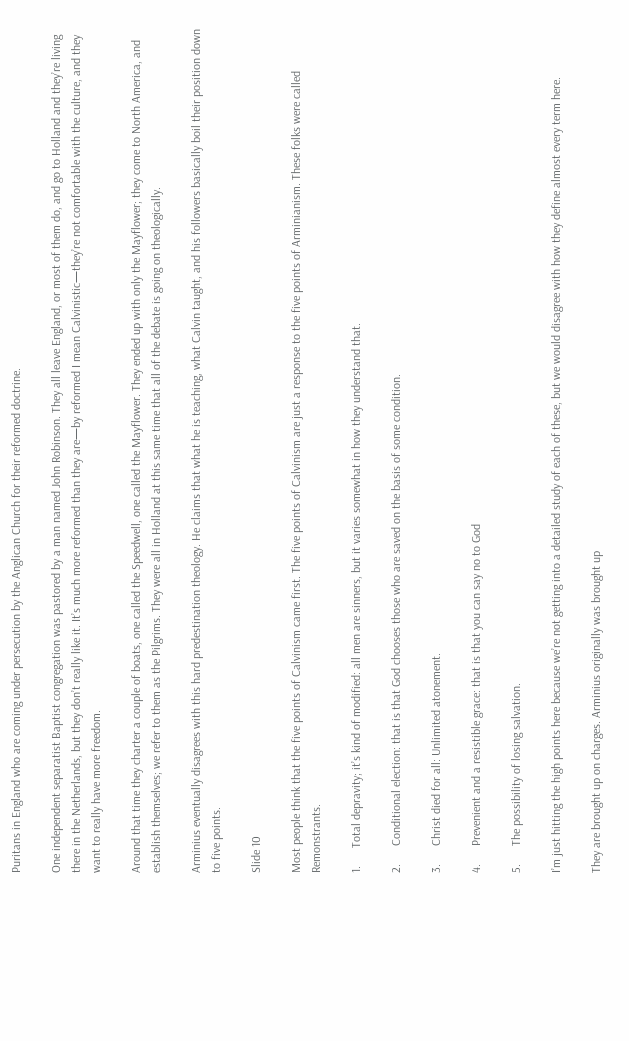Puritans in England who are coming under persecution by the Anglican Church for their reformed doctrine.

One independent separatist Baptist congregation was pastored by a man named John Robinson. They all leave England, or most of them do, and go to Holland and they’re living there in the Netherlands, but they don’t really like it. It’s much more reformed than they are—by reformed I mean Calvinistic—they’re not comfortable with the culture, and they want to really have more freedom.

Around that time they charter a couple of boats, one called the Speedwell, one called the Mayflower. They ended up with only the Mayflower; they come to North America, and establish themselves; we refer to them as the Pilgrims. They were all in Holland at this same time that all of the debate is going on theologically.

Arminius eventually disagrees with this hard predestination theology. He claims that what he is teaching, what Calvin taught, and his followers basically boil their position down to five points.

Slide 10

Most people think that the five points of Calvinism came first. The five points of Calvinism are just a response to the five points of Arminianism. These folks were called Remonstrants.

1.      Total depravity; it’s kind of modified: all men are sinners, but it varies somewhat in how they understand that.

2.      Conditional election: that is that God chooses those who are saved on the basis of some condition.

3.      Christ died for all: Unlimited atonement.

4.      Prevenient and a resistible grace: that is that you can say no to God

5.      The possibility of losing salvation.

I’m just hitting the high points here because we’re not getting into a detailed study of each of these, but we would disagree with how they define almost every term here.

They are brought up on charges. Arminius originally was brought up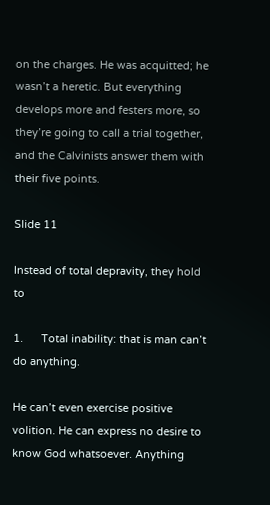on the charges. He was acquitted; he wasn’t a heretic. But everything develops more and festers more, so they’re going to call a trial together, and the Calvinists answer them with their five points.

Slide 11

Instead of total depravity, they hold to

1.      Total inability: that is man can’t do anything.

He can’t even exercise positive volition. He can express no desire to know God whatsoever. Anything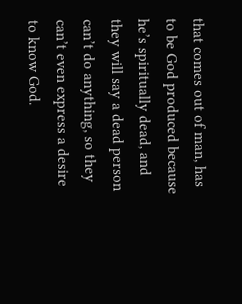that comes out of man, has to be God produced because he’s spiritually dead, and they will say a dead person can’t do anything, so they can’t even express a desire to know God.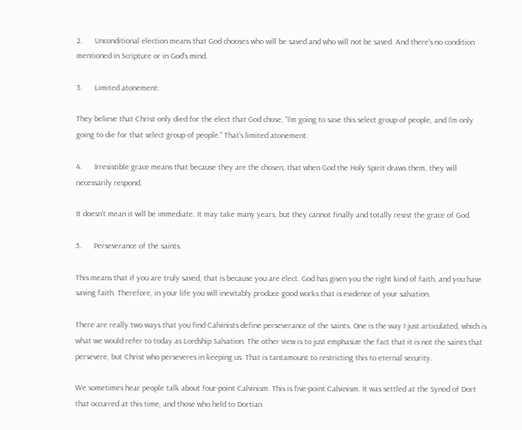2.      Unconditional election means that God chooses who will be saved and who will not be saved. And there’s no condition mentioned in Scripture or in God’s mind.

3.      Limited atonement:

They believe that Christ only died for the elect that God chose, “I’m going to save this select group of people, and I’m only going to die for that select group of people.” That’s limited atonement.

4.      Irresistible grace means that because they are the chosen, that when God the Holy Spirit draws them, they will necessarily respond.

It doesn’t mean it will be immediate. It may take many years, but they cannot finally and totally resist the grace of God.

5.      Perseverance of the saints.

This means that if you are truly saved, that is because you are elect. God has given you the right kind of faith, and you have saving faith. Therefore, in your life you will inevitably produce good works that is evidence of your salvation.

There are really two ways that you find Calvinists define perseverance of the saints. One is the way I just articulated, which is what we would refer to today as Lordship Salvation. The other view is to just emphasize the fact that it is not the saints that persevere, but Christ who perseveres in keeping us. That is tantamount to restricting this to eternal security.

We sometimes hear people talk about four-point Calvinism. This is five-point Calvinism. It was settled at the Synod of Dort that occurred at this time, and those who held to Dortian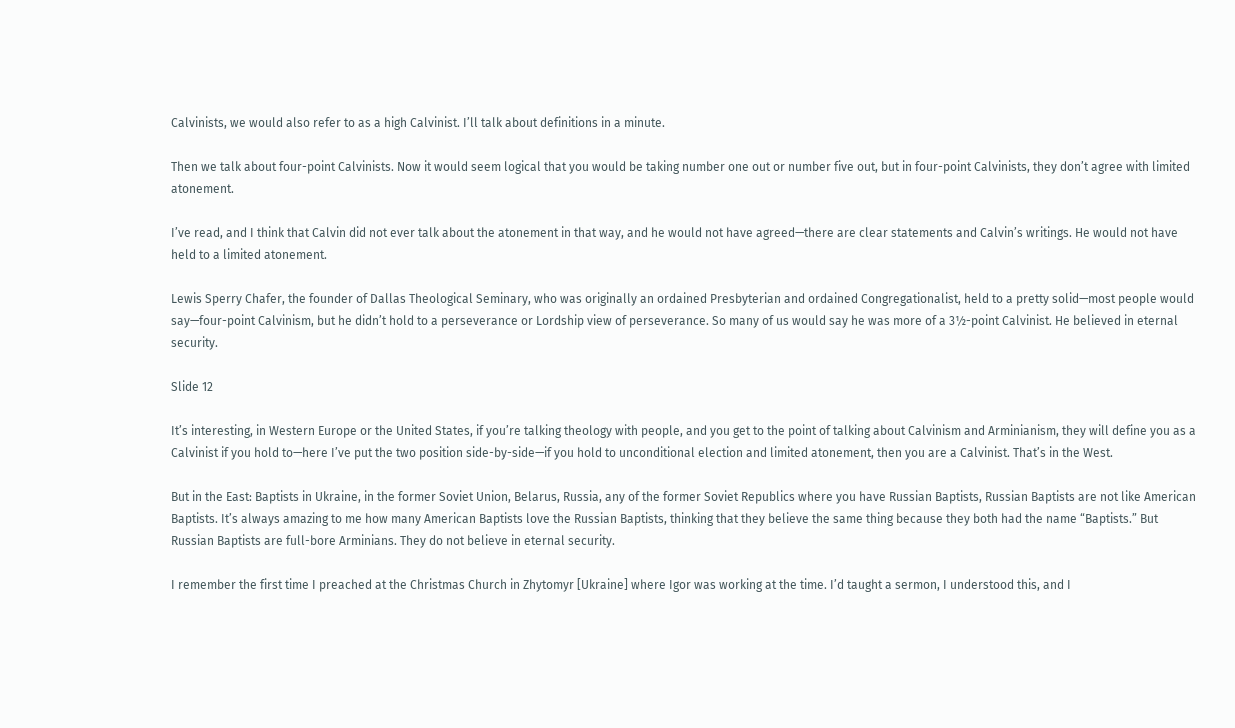Calvinists, we would also refer to as a high Calvinist. I’ll talk about definitions in a minute.

Then we talk about four-point Calvinists. Now it would seem logical that you would be taking number one out or number five out, but in four-point Calvinists, they don’t agree with limited atonement.

I’ve read, and I think that Calvin did not ever talk about the atonement in that way, and he would not have agreed—there are clear statements and Calvin’s writings. He would not have held to a limited atonement.

Lewis Sperry Chafer, the founder of Dallas Theological Seminary, who was originally an ordained Presbyterian and ordained Congregationalist, held to a pretty solid—most people would say—four-point Calvinism, but he didn’t hold to a perseverance or Lordship view of perseverance. So many of us would say he was more of a 3½-point Calvinist. He believed in eternal security.

Slide 12

It’s interesting, in Western Europe or the United States, if you’re talking theology with people, and you get to the point of talking about Calvinism and Arminianism, they will define you as a Calvinist if you hold to—here I’ve put the two position side-by-side—if you hold to unconditional election and limited atonement, then you are a Calvinist. That’s in the West.

But in the East: Baptists in Ukraine, in the former Soviet Union, Belarus, Russia, any of the former Soviet Republics where you have Russian Baptists, Russian Baptists are not like American Baptists. It’s always amazing to me how many American Baptists love the Russian Baptists, thinking that they believe the same thing because they both had the name “Baptists.” But Russian Baptists are full-bore Arminians. They do not believe in eternal security.

I remember the first time I preached at the Christmas Church in Zhytomyr [Ukraine] where Igor was working at the time. I’d taught a sermon, I understood this, and I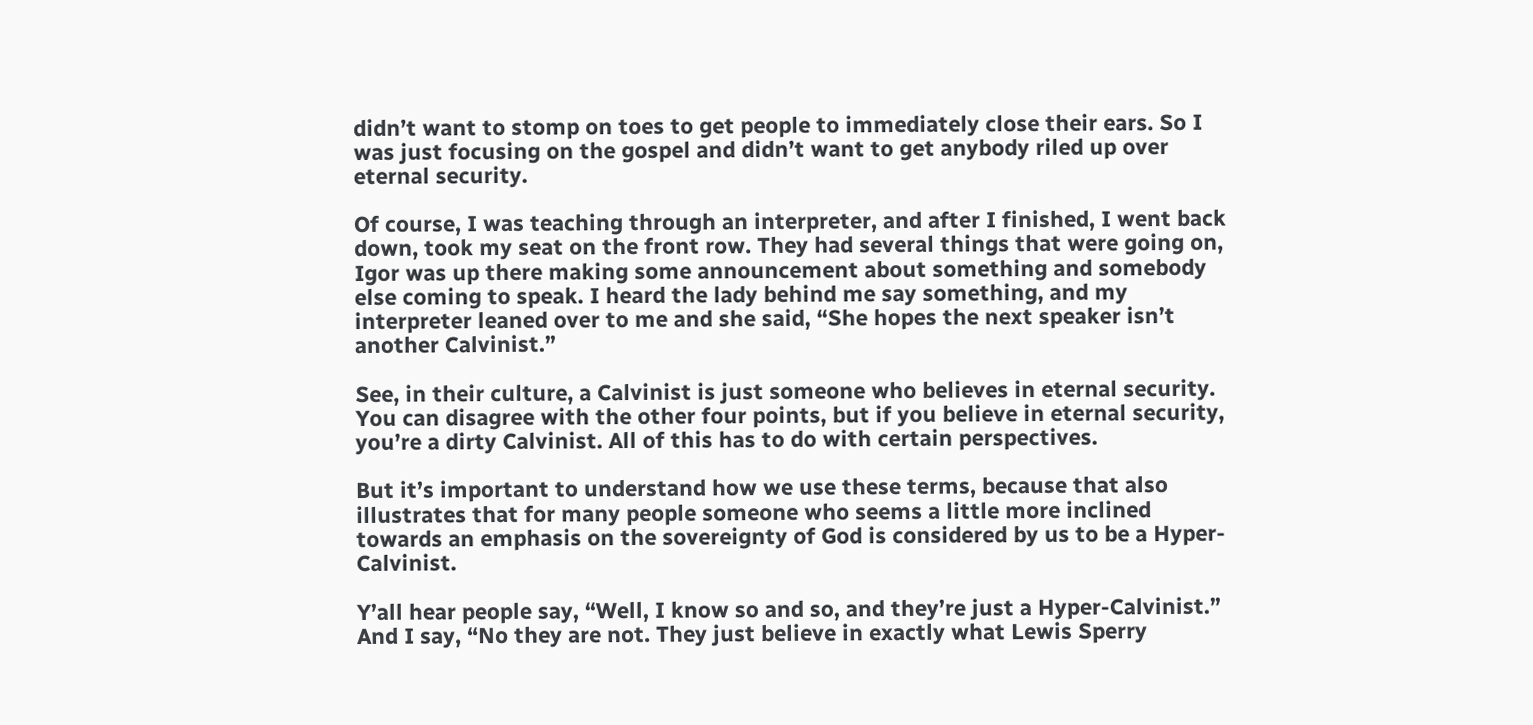didn’t want to stomp on toes to get people to immediately close their ears. So I was just focusing on the gospel and didn’t want to get anybody riled up over eternal security.

Of course, I was teaching through an interpreter, and after I finished, I went back down, took my seat on the front row. They had several things that were going on, Igor was up there making some announcement about something and somebody else coming to speak. I heard the lady behind me say something, and my interpreter leaned over to me and she said, “She hopes the next speaker isn’t another Calvinist.”

See, in their culture, a Calvinist is just someone who believes in eternal security. You can disagree with the other four points, but if you believe in eternal security, you’re a dirty Calvinist. All of this has to do with certain perspectives.

But it’s important to understand how we use these terms, because that also illustrates that for many people someone who seems a little more inclined towards an emphasis on the sovereignty of God is considered by us to be a Hyper-Calvinist.

Y’all hear people say, “Well, I know so and so, and they’re just a Hyper-Calvinist.” And I say, “No they are not. They just believe in exactly what Lewis Sperry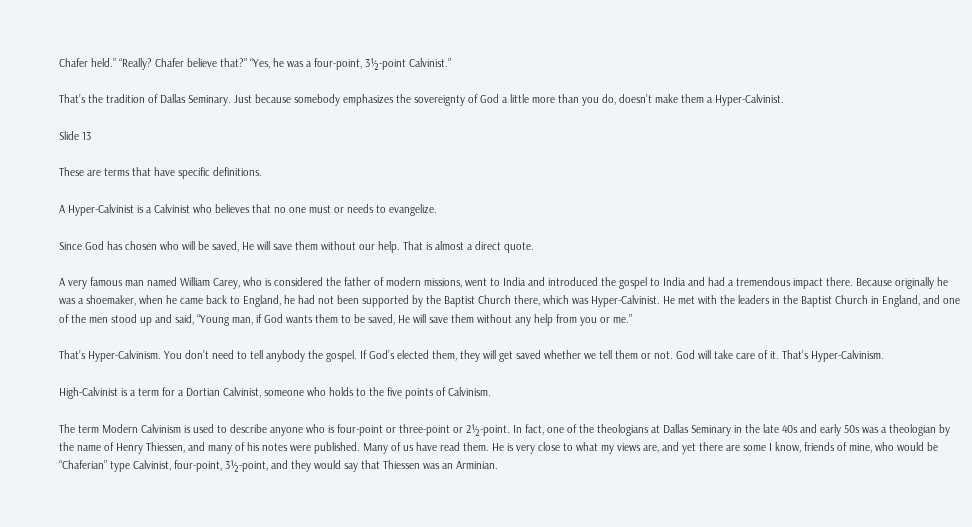Chafer held.” “Really? Chafer believe that?” “Yes, he was a four-point, 3½-point Calvinist.”

That’s the tradition of Dallas Seminary. Just because somebody emphasizes the sovereignty of God a little more than you do, doesn’t make them a Hyper-Calvinist.

Slide 13

These are terms that have specific definitions.

A Hyper-Calvinist is a Calvinist who believes that no one must or needs to evangelize.

Since God has chosen who will be saved, He will save them without our help. That is almost a direct quote.

A very famous man named William Carey, who is considered the father of modern missions, went to India and introduced the gospel to India and had a tremendous impact there. Because originally he was a shoemaker, when he came back to England, he had not been supported by the Baptist Church there, which was Hyper-Calvinist. He met with the leaders in the Baptist Church in England, and one of the men stood up and said, “Young man, if God wants them to be saved, He will save them without any help from you or me.”

That’s Hyper-Calvinism. You don’t need to tell anybody the gospel. If God’s elected them, they will get saved whether we tell them or not. God will take care of it. That’s Hyper-Calvinism.

High-Calvinist is a term for a Dortian Calvinist, someone who holds to the five points of Calvinism.

The term Modern Calvinism is used to describe anyone who is four-point or three-point or 2½-point. In fact, one of the theologians at Dallas Seminary in the late 40s and early 50s was a theologian by the name of Henry Thiessen, and many of his notes were published. Many of us have read them. He is very close to what my views are, and yet there are some I know, friends of mine, who would be “Chaferian” type Calvinist, four-point, 3½-point, and they would say that Thiessen was an Arminian.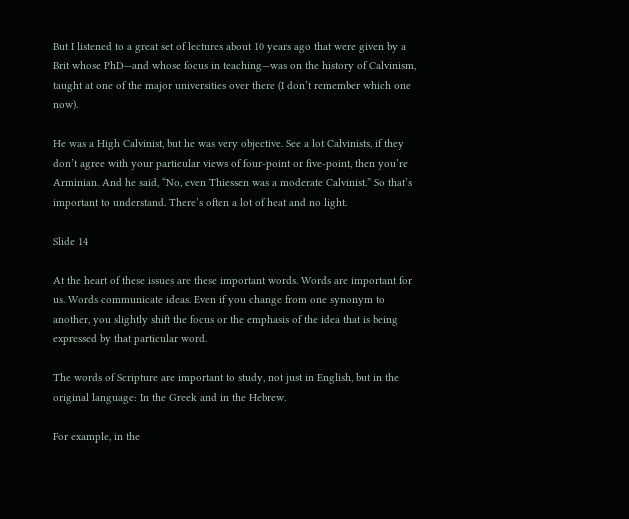But I listened to a great set of lectures about 10 years ago that were given by a Brit whose PhD—and whose focus in teaching—was on the history of Calvinism, taught at one of the major universities over there (I don’t remember which one now).

He was a High Calvinist, but he was very objective. See a lot Calvinists, if they don’t agree with your particular views of four-point or five-point, then you’re Arminian. And he said, “No, even Thiessen was a moderate Calvinist.” So that’s important to understand. There’s often a lot of heat and no light.

Slide 14

At the heart of these issues are these important words. Words are important for us. Words communicate ideas. Even if you change from one synonym to another, you slightly shift the focus or the emphasis of the idea that is being expressed by that particular word.

The words of Scripture are important to study, not just in English, but in the original language: In the Greek and in the Hebrew.

For example, in the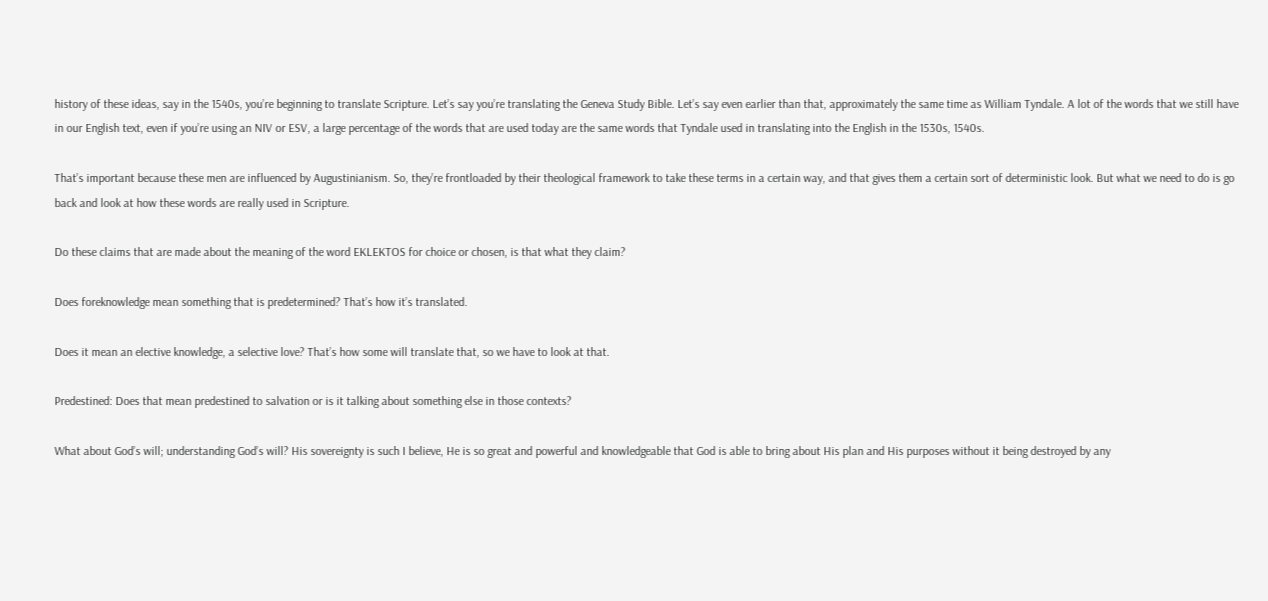history of these ideas, say in the 1540s, you’re beginning to translate Scripture. Let’s say you’re translating the Geneva Study Bible. Let’s say even earlier than that, approximately the same time as William Tyndale. A lot of the words that we still have in our English text, even if you’re using an NIV or ESV, a large percentage of the words that are used today are the same words that Tyndale used in translating into the English in the 1530s, 1540s.

That’s important because these men are influenced by Augustinianism. So, they’re frontloaded by their theological framework to take these terms in a certain way, and that gives them a certain sort of deterministic look. But what we need to do is go back and look at how these words are really used in Scripture.

Do these claims that are made about the meaning of the word EKLEKTOS for choice or chosen, is that what they claim?

Does foreknowledge mean something that is predetermined? That’s how it’s translated.

Does it mean an elective knowledge, a selective love? That’s how some will translate that, so we have to look at that.

Predestined: Does that mean predestined to salvation or is it talking about something else in those contexts?

What about God’s will; understanding God’s will? His sovereignty is such I believe, He is so great and powerful and knowledgeable that God is able to bring about His plan and His purposes without it being destroyed by any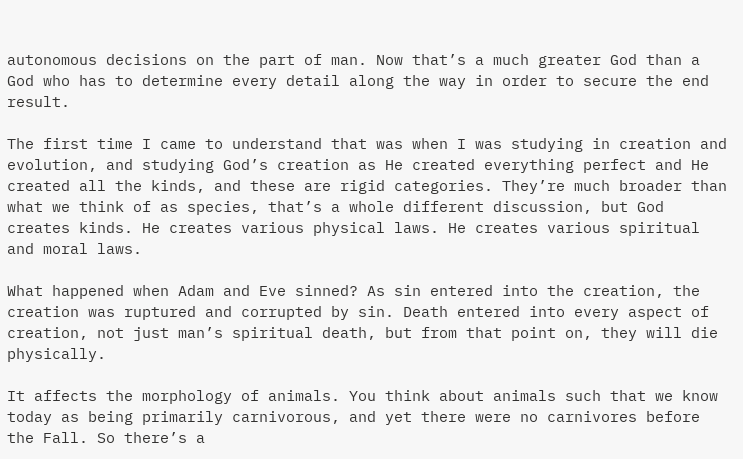autonomous decisions on the part of man. Now that’s a much greater God than a God who has to determine every detail along the way in order to secure the end result.

The first time I came to understand that was when I was studying in creation and evolution, and studying God’s creation as He created everything perfect and He created all the kinds, and these are rigid categories. They’re much broader than what we think of as species, that’s a whole different discussion, but God creates kinds. He creates various physical laws. He creates various spiritual and moral laws.

What happened when Adam and Eve sinned? As sin entered into the creation, the creation was ruptured and corrupted by sin. Death entered into every aspect of creation, not just man’s spiritual death, but from that point on, they will die physically.

It affects the morphology of animals. You think about animals such that we know today as being primarily carnivorous, and yet there were no carnivores before the Fall. So there’s a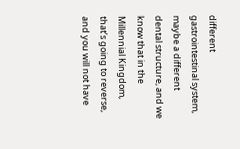different gastrointestinal system, maybe a different dental structure, and we know that in the Millennial Kingdom, that’s going to reverse, and you will not have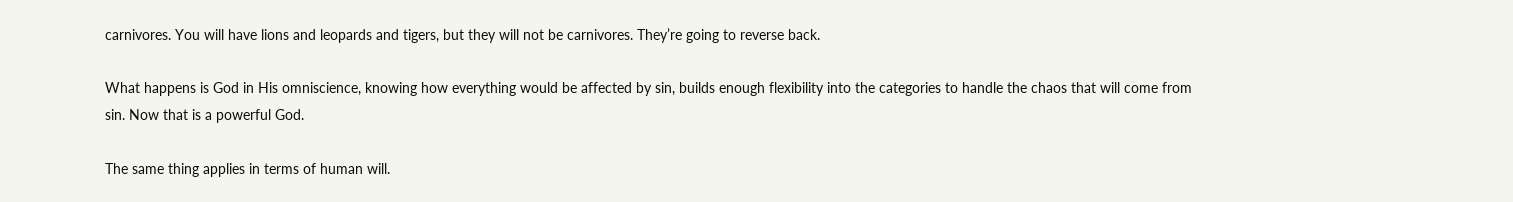carnivores. You will have lions and leopards and tigers, but they will not be carnivores. They’re going to reverse back.

What happens is God in His omniscience, knowing how everything would be affected by sin, builds enough flexibility into the categories to handle the chaos that will come from sin. Now that is a powerful God.

The same thing applies in terms of human will.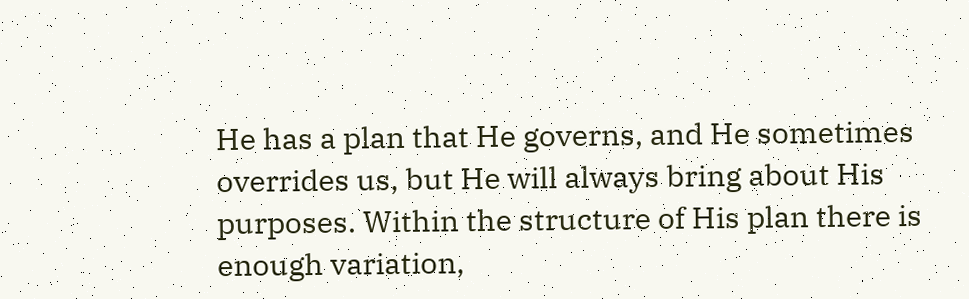He has a plan that He governs, and He sometimes overrides us, but He will always bring about His purposes. Within the structure of His plan there is enough variation,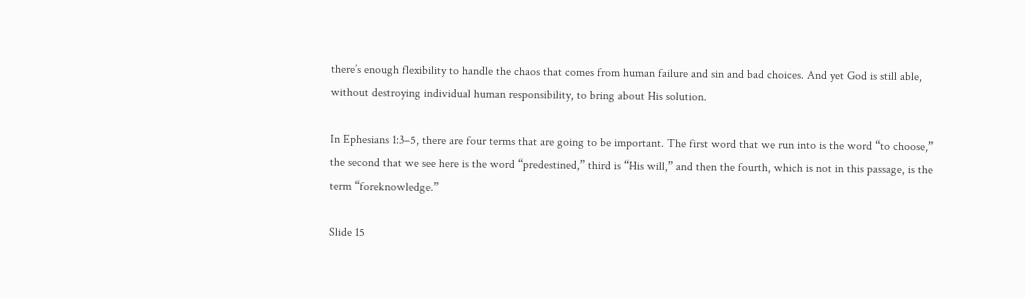there’s enough flexibility to handle the chaos that comes from human failure and sin and bad choices. And yet God is still able, without destroying individual human responsibility, to bring about His solution.

In Ephesians 1:3–5, there are four terms that are going to be important. The first word that we run into is the word “to choose,” the second that we see here is the word “predestined,” third is “His will,” and then the fourth, which is not in this passage, is the term “foreknowledge.”

Slide 15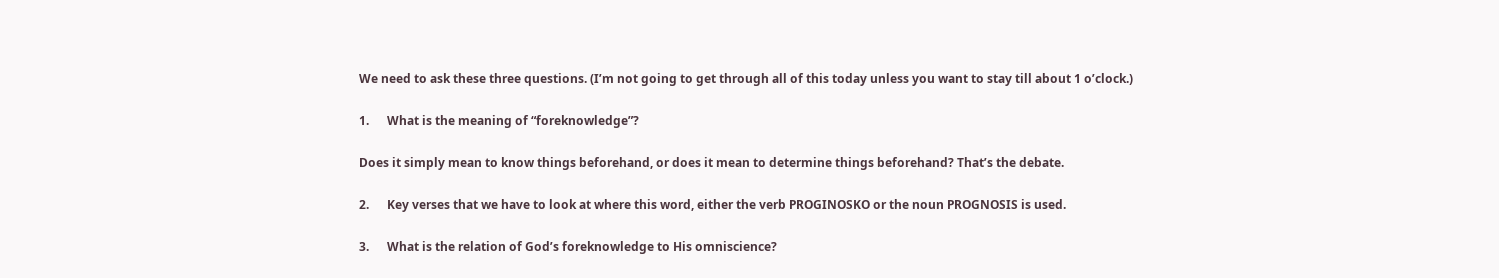We need to ask these three questions. (I’m not going to get through all of this today unless you want to stay till about 1 o’clock.)

1.      What is the meaning of “foreknowledge”?

Does it simply mean to know things beforehand, or does it mean to determine things beforehand? That’s the debate.

2.      Key verses that we have to look at where this word, either the verb PROGINOSKO or the noun PROGNOSIS is used.

3.      What is the relation of God’s foreknowledge to His omniscience?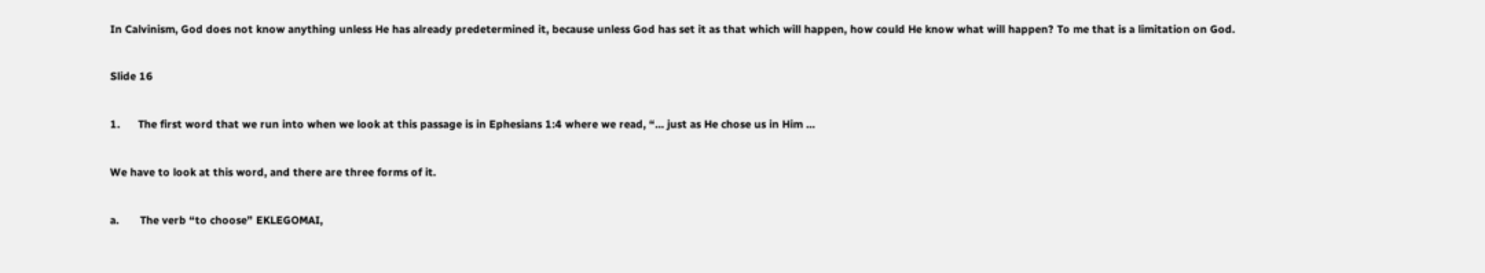In Calvinism, God does not know anything unless He has already predetermined it, because unless God has set it as that which will happen, how could He know what will happen? To me that is a limitation on God.

Slide 16

1.      The first word that we run into when we look at this passage is in Ephesians 1:4 where we read, “… just as He chose us in Him …

We have to look at this word, and there are three forms of it.

a.       The verb “to choose” EKLEGOMAI,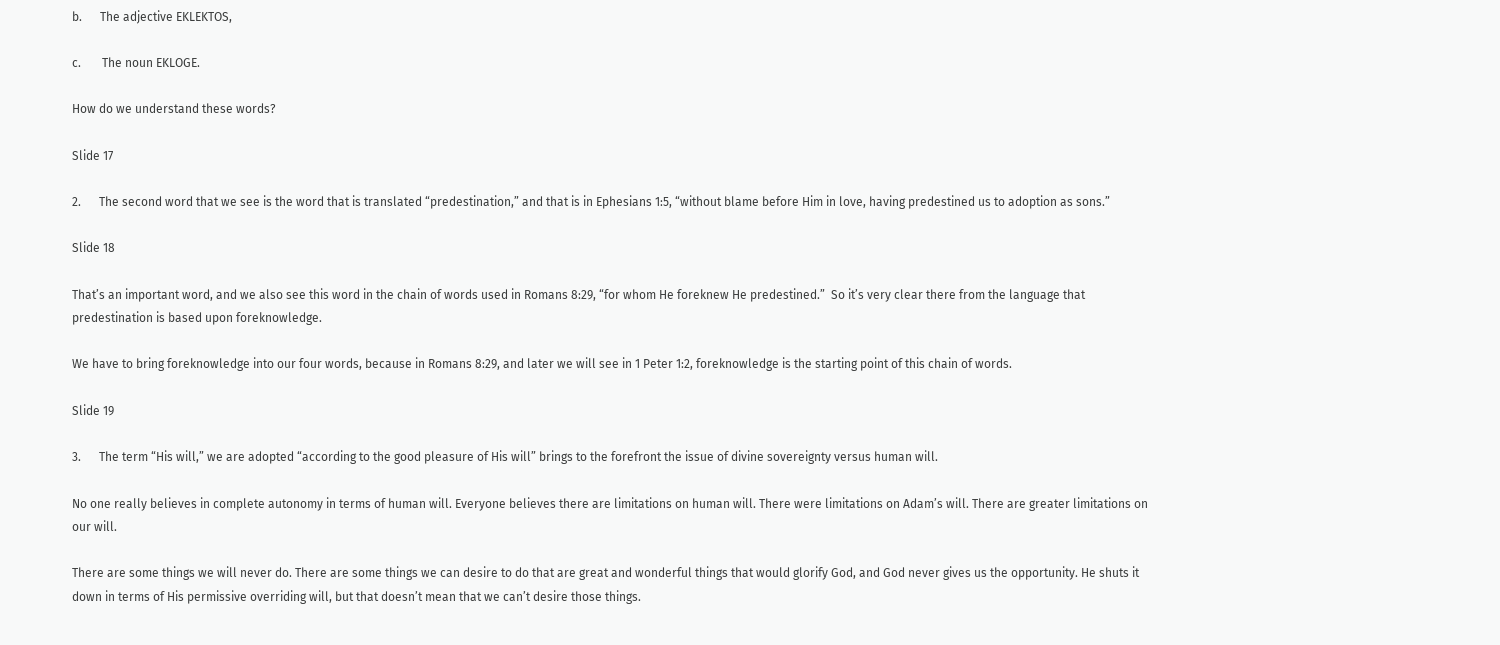b.      The adjective EKLEKTOS,

c.       The noun EKLOGE.

How do we understand these words?

Slide 17

2.      The second word that we see is the word that is translated “predestination,” and that is in Ephesians 1:5, “without blame before Him in love, having predestined us to adoption as sons.”

Slide 18

That’s an important word, and we also see this word in the chain of words used in Romans 8:29, “for whom He foreknew He predestined.”  So it’s very clear there from the language that predestination is based upon foreknowledge.

We have to bring foreknowledge into our four words, because in Romans 8:29, and later we will see in 1 Peter 1:2, foreknowledge is the starting point of this chain of words.

Slide 19

3.      The term “His will,” we are adopted “according to the good pleasure of His will” brings to the forefront the issue of divine sovereignty versus human will.

No one really believes in complete autonomy in terms of human will. Everyone believes there are limitations on human will. There were limitations on Adam’s will. There are greater limitations on our will.

There are some things we will never do. There are some things we can desire to do that are great and wonderful things that would glorify God, and God never gives us the opportunity. He shuts it down in terms of His permissive overriding will, but that doesn’t mean that we can’t desire those things.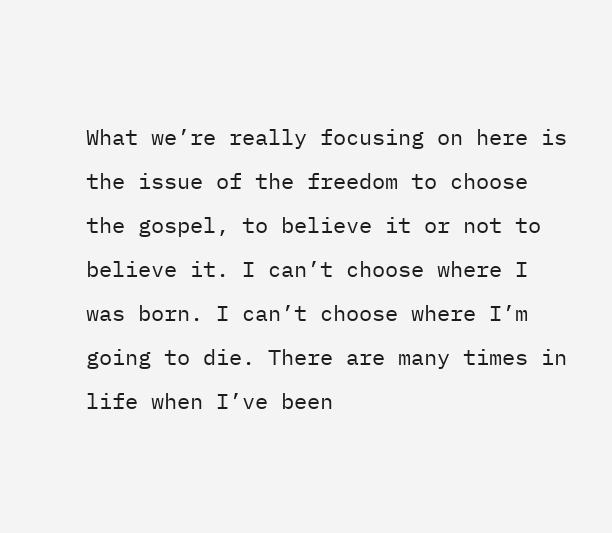What we’re really focusing on here is the issue of the freedom to choose the gospel, to believe it or not to believe it. I can’t choose where I was born. I can’t choose where I’m going to die. There are many times in life when I’ve been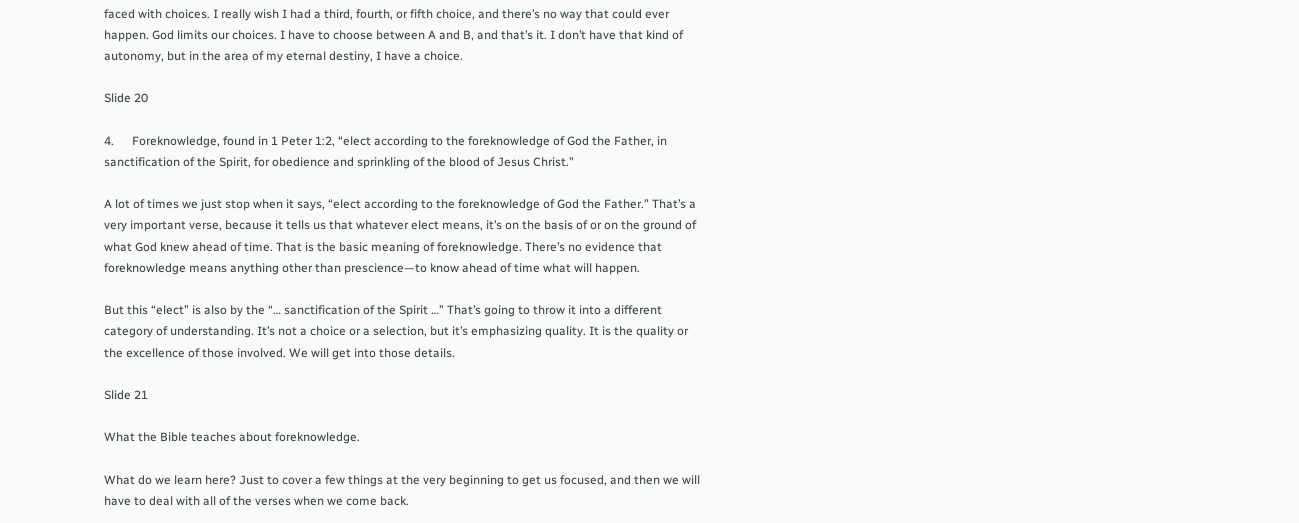faced with choices. I really wish I had a third, fourth, or fifth choice, and there’s no way that could ever happen. God limits our choices. I have to choose between A and B, and that’s it. I don’t have that kind of autonomy, but in the area of my eternal destiny, I have a choice.

Slide 20

4.      Foreknowledge, found in 1 Peter 1:2, “elect according to the foreknowledge of God the Father, in sanctification of the Spirit, for obedience and sprinkling of the blood of Jesus Christ.”

A lot of times we just stop when it says, “elect according to the foreknowledge of God the Father.” That’s a very important verse, because it tells us that whatever elect means, it’s on the basis of or on the ground of what God knew ahead of time. That is the basic meaning of foreknowledge. There’s no evidence that foreknowledge means anything other than prescience—to know ahead of time what will happen.

But this “elect” is also by the “… sanctification of the Spirit …” That’s going to throw it into a different category of understanding. It’s not a choice or a selection, but it’s emphasizing quality. It is the quality or the excellence of those involved. We will get into those details.

Slide 21

What the Bible teaches about foreknowledge.

What do we learn here? Just to cover a few things at the very beginning to get us focused, and then we will have to deal with all of the verses when we come back.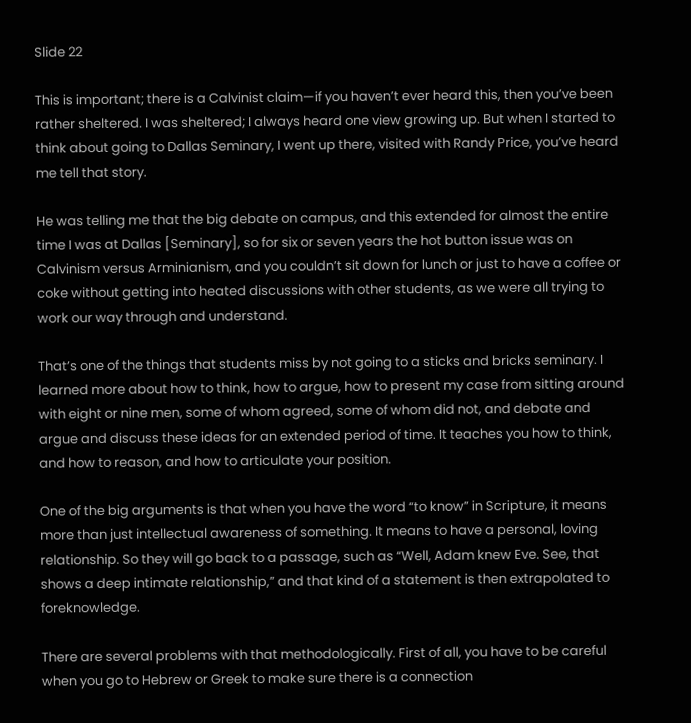Slide 22

This is important; there is a Calvinist claim—if you haven’t ever heard this, then you’ve been rather sheltered. I was sheltered; I always heard one view growing up. But when I started to think about going to Dallas Seminary, I went up there, visited with Randy Price, you’ve heard me tell that story.

He was telling me that the big debate on campus, and this extended for almost the entire time I was at Dallas [Seminary], so for six or seven years the hot button issue was on Calvinism versus Arminianism, and you couldn’t sit down for lunch or just to have a coffee or coke without getting into heated discussions with other students, as we were all trying to work our way through and understand.

That’s one of the things that students miss by not going to a sticks and bricks seminary. I learned more about how to think, how to argue, how to present my case from sitting around with eight or nine men, some of whom agreed, some of whom did not, and debate and argue and discuss these ideas for an extended period of time. It teaches you how to think, and how to reason, and how to articulate your position.

One of the big arguments is that when you have the word “to know” in Scripture, it means more than just intellectual awareness of something. It means to have a personal, loving relationship. So they will go back to a passage, such as “Well, Adam knew Eve. See, that shows a deep intimate relationship,” and that kind of a statement is then extrapolated to foreknowledge.

There are several problems with that methodologically. First of all, you have to be careful when you go to Hebrew or Greek to make sure there is a connection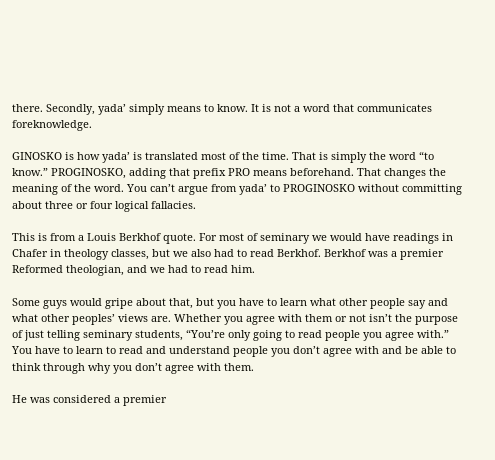there. Secondly, yada’ simply means to know. It is not a word that communicates foreknowledge.

GINOSKO is how yada’ is translated most of the time. That is simply the word “to know.” PROGINOSKO, adding that prefix PRO means beforehand. That changes the meaning of the word. You can’t argue from yada’ to PROGINOSKO without committing about three or four logical fallacies.

This is from a Louis Berkhof quote. For most of seminary we would have readings in Chafer in theology classes, but we also had to read Berkhof. Berkhof was a premier Reformed theologian, and we had to read him.

Some guys would gripe about that, but you have to learn what other people say and what other peoples’ views are. Whether you agree with them or not isn’t the purpose of just telling seminary students, “You’re only going to read people you agree with.” You have to learn to read and understand people you don’t agree with and be able to think through why you don’t agree with them.

He was considered a premier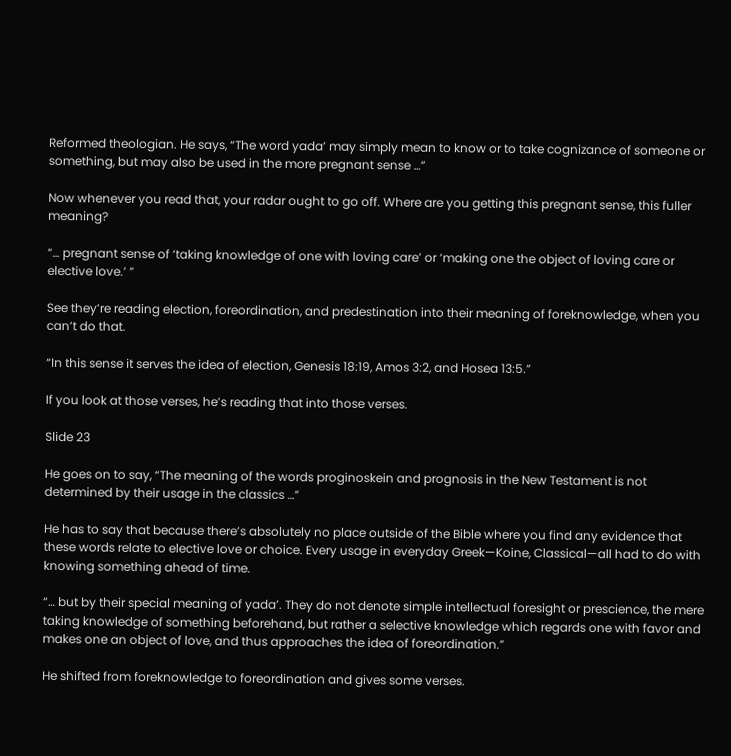Reformed theologian. He says, “The word yada’ may simply mean to know or to take cognizance of someone or something, but may also be used in the more pregnant sense …”

Now whenever you read that, your radar ought to go off. Where are you getting this pregnant sense, this fuller meaning?

“… pregnant sense of ‘taking knowledge of one with loving care’ or ‘making one the object of loving care or elective love.’ ”

See they’re reading election, foreordination, and predestination into their meaning of foreknowledge, when you can’t do that.

“In this sense it serves the idea of election, Genesis 18:19, Amos 3:2, and Hosea 13:5.”

If you look at those verses, he’s reading that into those verses.

Slide 23

He goes on to say, “The meaning of the words proginoskein and prognosis in the New Testament is not determined by their usage in the classics …”

He has to say that because there’s absolutely no place outside of the Bible where you find any evidence that these words relate to elective love or choice. Every usage in everyday Greek—Koine, Classical—all had to do with knowing something ahead of time.

“… but by their special meaning of yada’. They do not denote simple intellectual foresight or prescience, the mere taking knowledge of something beforehand, but rather a selective knowledge which regards one with favor and makes one an object of love, and thus approaches the idea of foreordination.”

He shifted from foreknowledge to foreordination and gives some verses.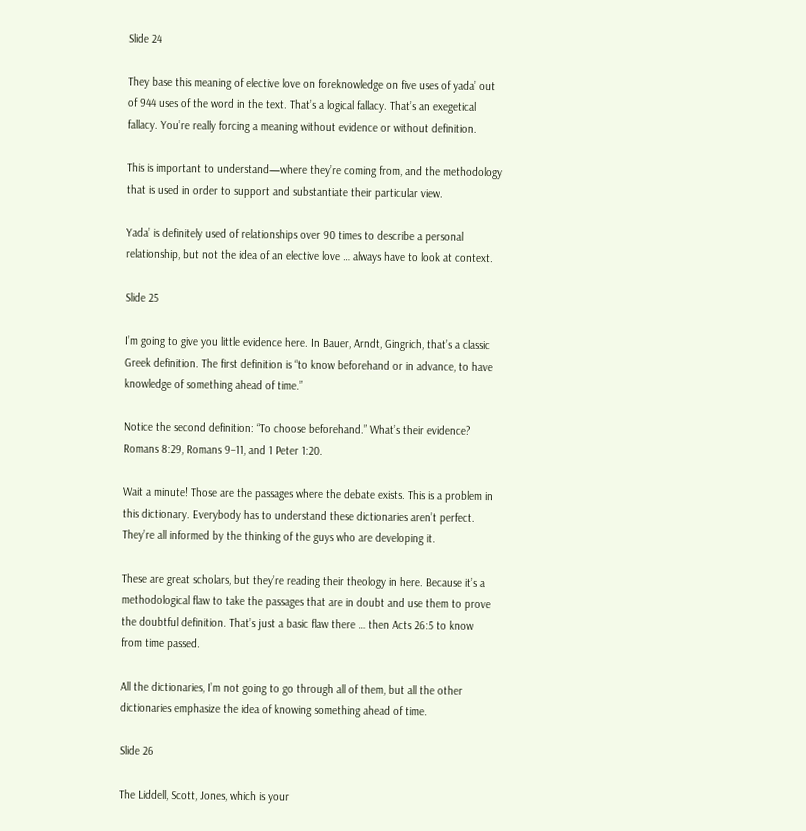Slide 24

They base this meaning of elective love on foreknowledge on five uses of yada’ out of 944 uses of the word in the text. That’s a logical fallacy. That’s an exegetical fallacy. You’re really forcing a meaning without evidence or without definition.

This is important to understand—where they’re coming from, and the methodology that is used in order to support and substantiate their particular view.

Yada’ is definitely used of relationships over 90 times to describe a personal relationship, but not the idea of an elective love … always have to look at context.

Slide 25

I’m going to give you little evidence here. In Bauer, Arndt, Gingrich, that’s a classic Greek definition. The first definition is “to know beforehand or in advance, to have knowledge of something ahead of time.”

Notice the second definition: “To choose beforehand.” What’s their evidence? Romans 8:29, Romans 9–11, and 1 Peter 1:20.

Wait a minute! Those are the passages where the debate exists. This is a problem in this dictionary. Everybody has to understand these dictionaries aren’t perfect. They’re all informed by the thinking of the guys who are developing it.

These are great scholars, but they’re reading their theology in here. Because it’s a methodological flaw to take the passages that are in doubt and use them to prove the doubtful definition. That’s just a basic flaw there … then Acts 26:5 to know from time passed.

All the dictionaries, I’m not going to go through all of them, but all the other dictionaries emphasize the idea of knowing something ahead of time.

Slide 26

The Liddell, Scott, Jones, which is your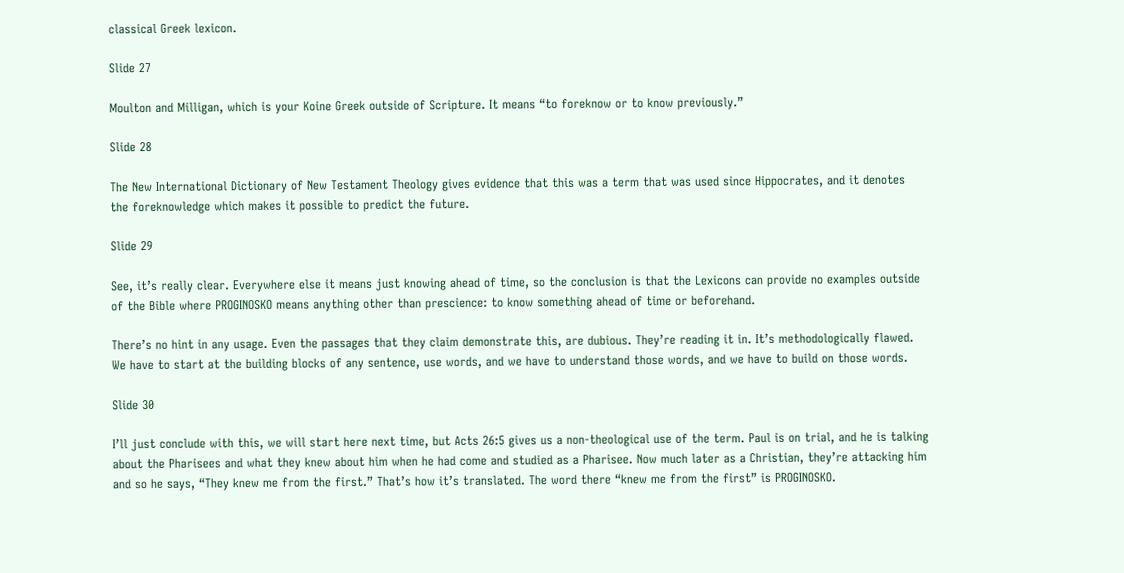classical Greek lexicon.

Slide 27

Moulton and Milligan, which is your Koine Greek outside of Scripture. It means “to foreknow or to know previously.”

Slide 28

The New International Dictionary of New Testament Theology gives evidence that this was a term that was used since Hippocrates, and it denotes the foreknowledge which makes it possible to predict the future.

Slide 29

See, it’s really clear. Everywhere else it means just knowing ahead of time, so the conclusion is that the Lexicons can provide no examples outside of the Bible where PROGINOSKO means anything other than prescience: to know something ahead of time or beforehand.

There’s no hint in any usage. Even the passages that they claim demonstrate this, are dubious. They’re reading it in. It’s methodologically flawed. We have to start at the building blocks of any sentence, use words, and we have to understand those words, and we have to build on those words.

Slide 30

I’ll just conclude with this, we will start here next time, but Acts 26:5 gives us a non-theological use of the term. Paul is on trial, and he is talking about the Pharisees and what they knew about him when he had come and studied as a Pharisee. Now much later as a Christian, they’re attacking him and so he says, “They knew me from the first.” That’s how it’s translated. The word there “knew me from the first” is PROGINOSKO.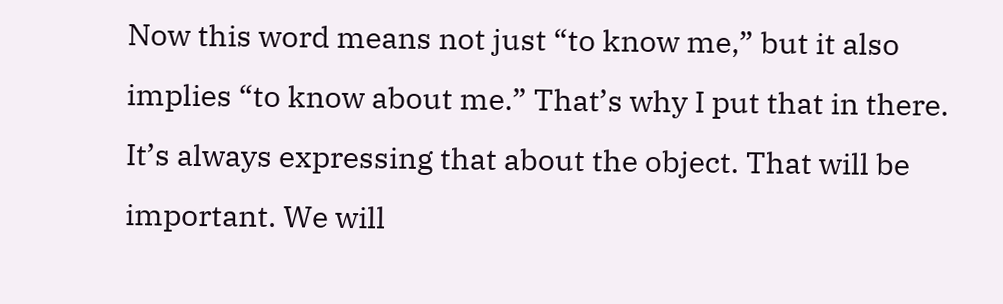Now this word means not just “to know me,” but it also implies “to know about me.” That’s why I put that in there. It’s always expressing that about the object. That will be important. We will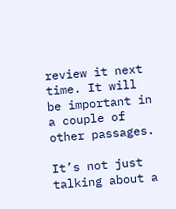review it next time. It will be important in a couple of other passages.

It’s not just talking about a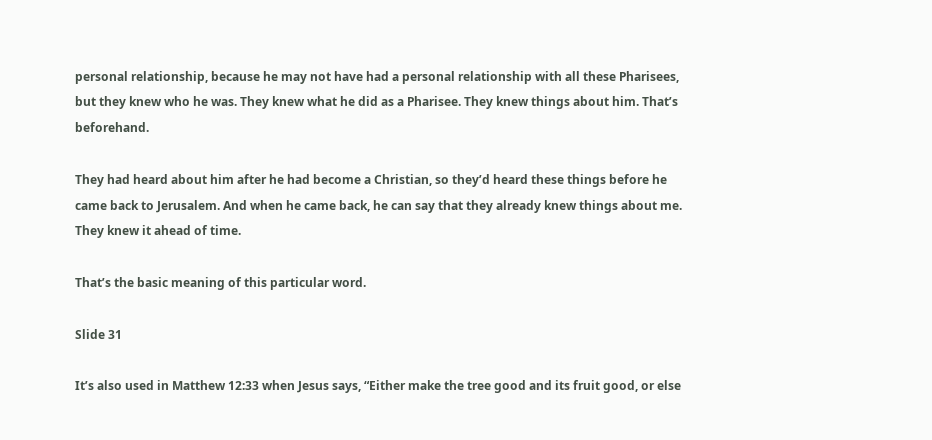personal relationship, because he may not have had a personal relationship with all these Pharisees, but they knew who he was. They knew what he did as a Pharisee. They knew things about him. That’s beforehand.

They had heard about him after he had become a Christian, so they’d heard these things before he came back to Jerusalem. And when he came back, he can say that they already knew things about me. They knew it ahead of time.

That’s the basic meaning of this particular word.

Slide 31

It’s also used in Matthew 12:33 when Jesus says, “Either make the tree good and its fruit good, or else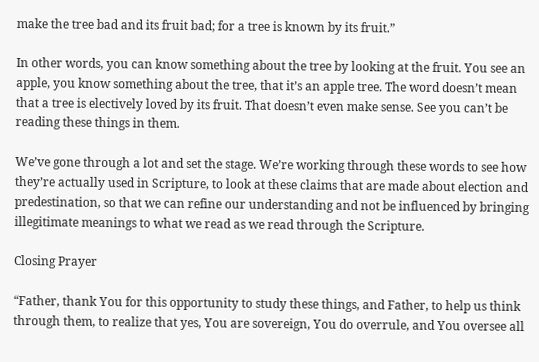make the tree bad and its fruit bad; for a tree is known by its fruit.”

In other words, you can know something about the tree by looking at the fruit. You see an apple, you know something about the tree, that it’s an apple tree. The word doesn’t mean that a tree is electively loved by its fruit. That doesn’t even make sense. See you can’t be reading these things in them.

We’ve gone through a lot and set the stage. We’re working through these words to see how they’re actually used in Scripture, to look at these claims that are made about election and predestination, so that we can refine our understanding and not be influenced by bringing illegitimate meanings to what we read as we read through the Scripture.

Closing Prayer

“Father, thank You for this opportunity to study these things, and Father, to help us think through them, to realize that yes, You are sovereign, You do overrule, and You oversee all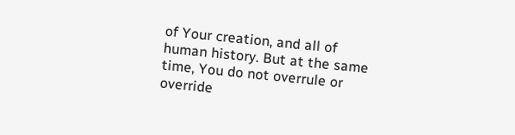of Your creation, and all of human history. But at the same time, You do not overrule or override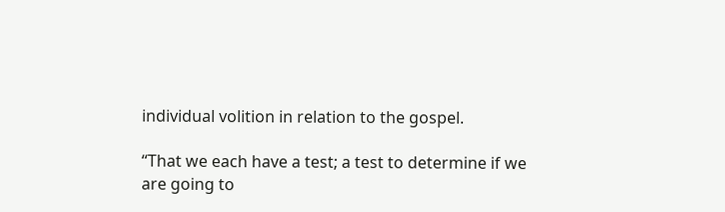individual volition in relation to the gospel.

“That we each have a test; a test to determine if we are going to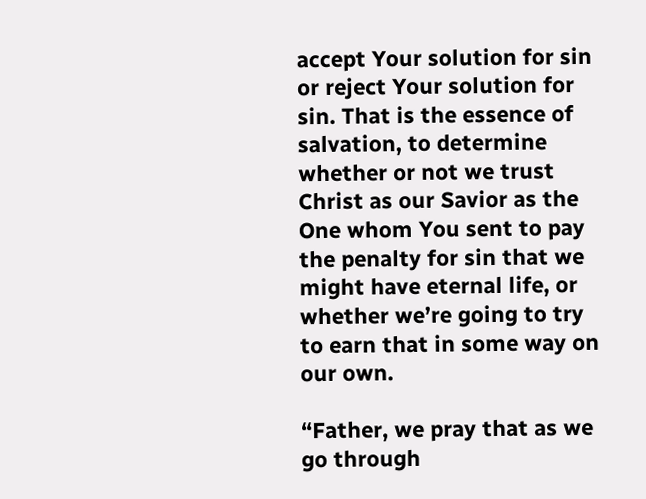accept Your solution for sin or reject Your solution for sin. That is the essence of salvation, to determine whether or not we trust Christ as our Savior as the One whom You sent to pay the penalty for sin that we might have eternal life, or whether we’re going to try to earn that in some way on our own.

“Father, we pray that as we go through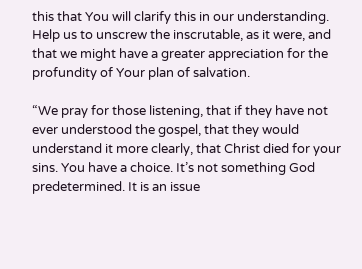this that You will clarify this in our understanding. Help us to unscrew the inscrutable, as it were, and that we might have a greater appreciation for the profundity of Your plan of salvation.

“We pray for those listening, that if they have not ever understood the gospel, that they would understand it more clearly, that Christ died for your sins. You have a choice. It’s not something God predetermined. It is an issue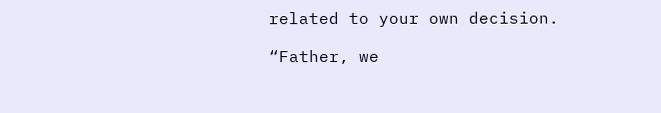related to your own decision.

“Father, we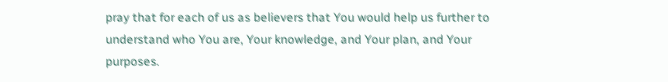pray that for each of us as believers that You would help us further to understand who You are, Your knowledge, and Your plan, and Your purposes.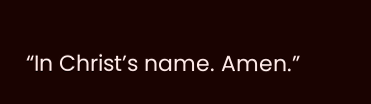“In Christ’s name. Amen.”